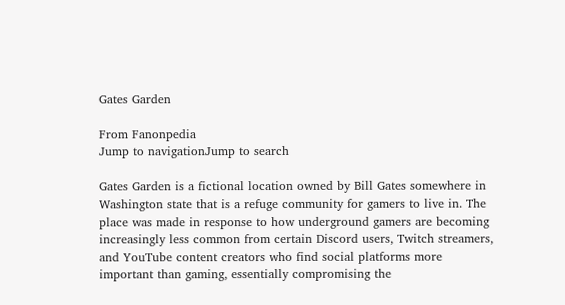Gates Garden

From Fanonpedia
Jump to navigationJump to search

Gates Garden is a fictional location owned by Bill Gates somewhere in Washington state that is a refuge community for gamers to live in. The place was made in response to how underground gamers are becoming increasingly less common from certain Discord users, Twitch streamers, and YouTube content creators who find social platforms more important than gaming, essentially compromising the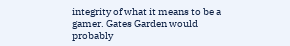integrity of what it means to be a gamer. Gates Garden would probably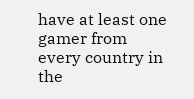have at least one gamer from every country in the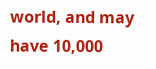world, and may have 10,000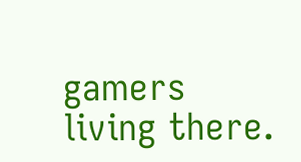gamers living there.